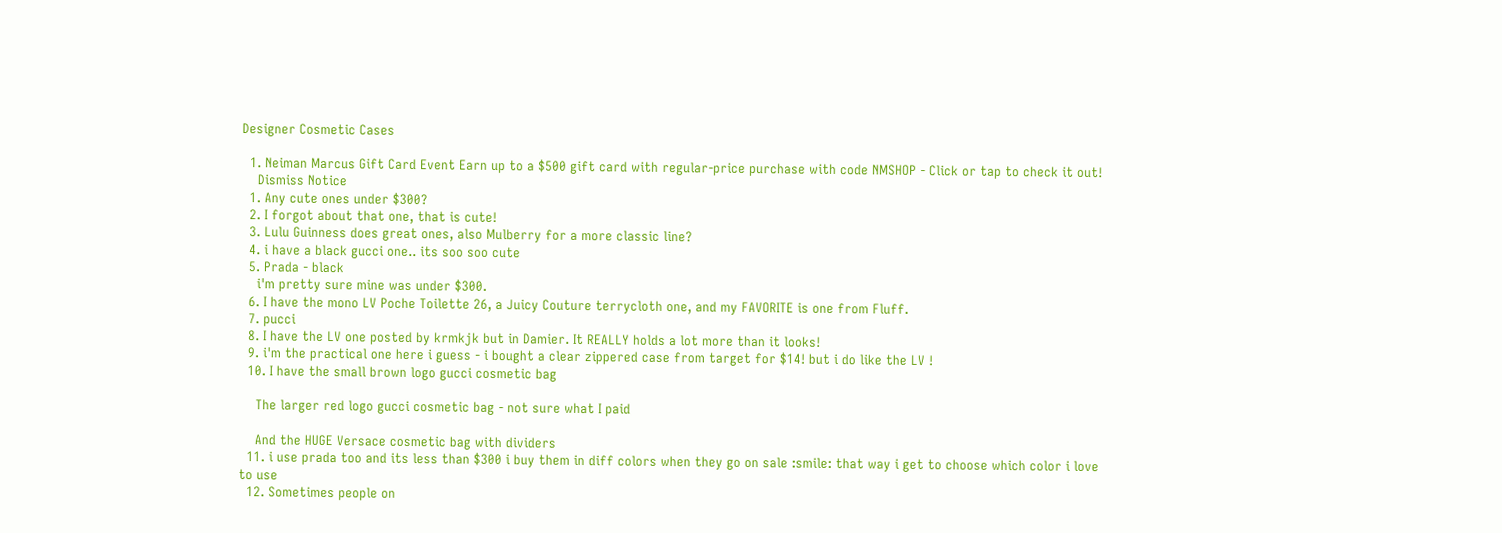Designer Cosmetic Cases

  1. Neiman Marcus Gift Card Event Earn up to a $500 gift card with regular-price purchase with code NMSHOP - Click or tap to check it out!
    Dismiss Notice
  1. Any cute ones under $300?
  2. I forgot about that one, that is cute!
  3. Lulu Guinness does great ones, also Mulberry for a more classic line?
  4. i have a black gucci one.. its soo soo cute
  5. Prada - black
    i'm pretty sure mine was under $300.
  6. I have the mono LV Poche Toilette 26, a Juicy Couture terrycloth one, and my FAVORITE is one from Fluff.
  7. pucci
  8. I have the LV one posted by krmkjk but in Damier. It REALLY holds a lot more than it looks!
  9. i'm the practical one here i guess - i bought a clear zippered case from target for $14! but i do like the LV !
  10. I have the small brown logo gucci cosmetic bag

    The larger red logo gucci cosmetic bag - not sure what I paid

    And the HUGE Versace cosmetic bag with dividers
  11. i use prada too and its less than $300 i buy them in diff colors when they go on sale :smile: that way i get to choose which color i love to use
  12. Sometimes people on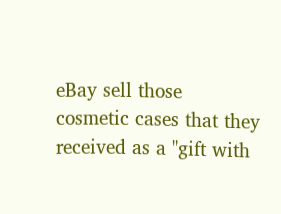eBay sell those cosmetic cases that they received as a "gift with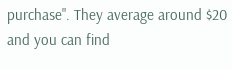purchase". They average around $20 and you can find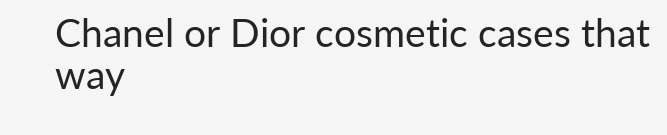Chanel or Dior cosmetic cases that way